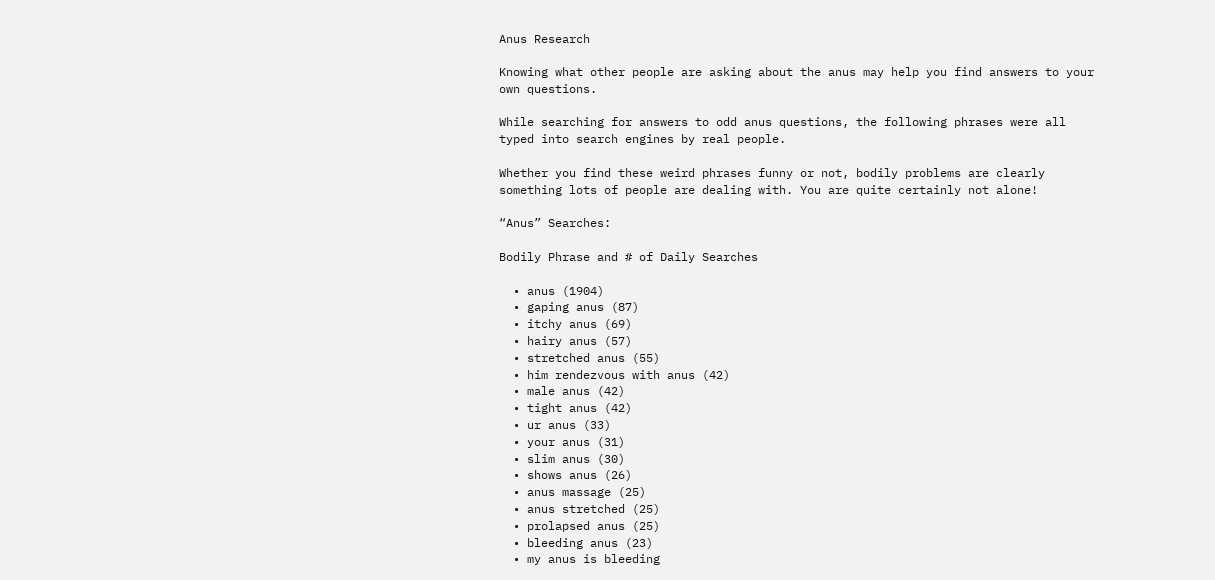Anus Research

Knowing what other people are asking about the anus may help you find answers to your own questions.

While searching for answers to odd anus questions, the following phrases were all typed into search engines by real people.

Whether you find these weird phrases funny or not, bodily problems are clearly something lots of people are dealing with. You are quite certainly not alone!

“Anus” Searches:

Bodily Phrase and # of Daily Searches

  • anus (1904)
  • gaping anus (87)
  • itchy anus (69)
  • hairy anus (57)
  • stretched anus (55)
  • him rendezvous with anus (42)
  • male anus (42)
  • tight anus (42)
  • ur anus (33)
  • your anus (31)
  • slim anus (30)
  • shows anus (26)
  • anus massage (25)
  • anus stretched (25)
  • prolapsed anus (25)
  • bleeding anus (23)
  • my anus is bleeding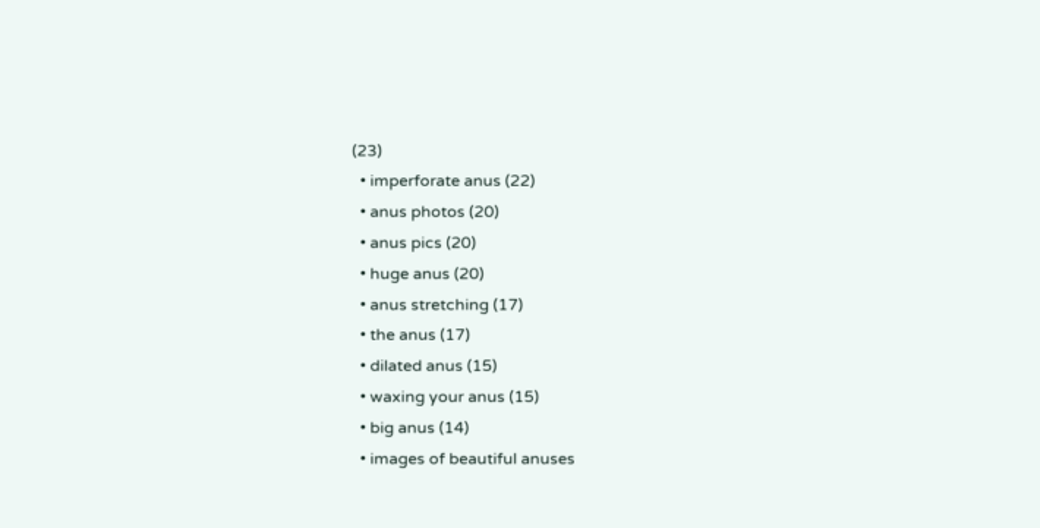(23)
  • imperforate anus (22)
  • anus photos (20)
  • anus pics (20)
  • huge anus (20)
  • anus stretching (17)
  • the anus (17)
  • dilated anus (15)
  • waxing your anus (15)
  • big anus (14)
  • images of beautiful anuses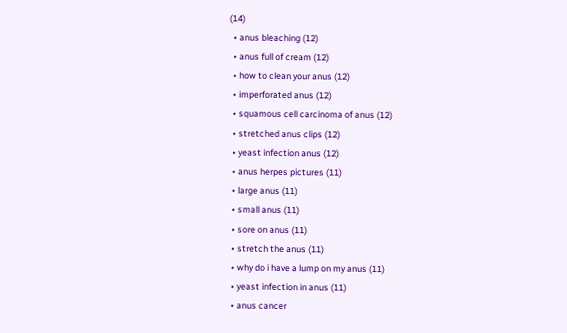(14)
  • anus bleaching (12)
  • anus full of cream (12)
  • how to clean your anus (12)
  • imperforated anus (12)
  • squamous cell carcinoma of anus (12)
  • stretched anus clips (12)
  • yeast infection anus (12)
  • anus herpes pictures (11)
  • large anus (11)
  • small anus (11)
  • sore on anus (11)
  • stretch the anus (11)
  • why do i have a lump on my anus (11)
  • yeast infection in anus (11)
  • anus cancer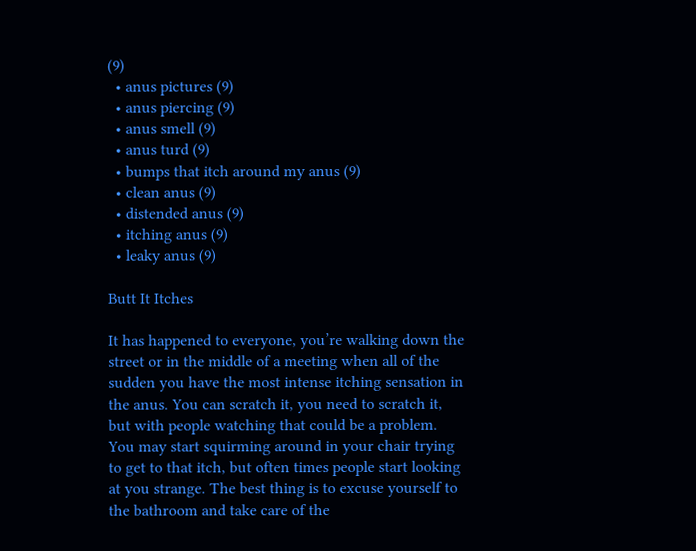(9)
  • anus pictures (9)
  • anus piercing (9)
  • anus smell (9)
  • anus turd (9)
  • bumps that itch around my anus (9)
  • clean anus (9)
  • distended anus (9)
  • itching anus (9)
  • leaky anus (9)

Butt It Itches

It has happened to everyone, you’re walking down the street or in the middle of a meeting when all of the sudden you have the most intense itching sensation in the anus. You can scratch it, you need to scratch it, but with people watching that could be a problem. You may start squirming around in your chair trying to get to that itch, but often times people start looking at you strange. The best thing is to excuse yourself to the bathroom and take care of the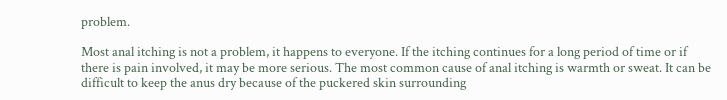problem.

Most anal itching is not a problem, it happens to everyone. If the itching continues for a long period of time or if there is pain involved, it may be more serious. The most common cause of anal itching is warmth or sweat. It can be difficult to keep the anus dry because of the puckered skin surrounding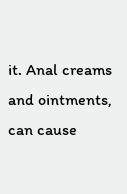it. Anal creams and ointments, can cause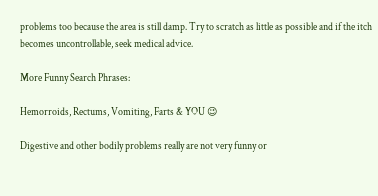problems too because the area is still damp. Try to scratch as little as possible and if the itch becomes uncontrollable, seek medical advice.

More Funny Search Phrases:

Hemorroids, Rectums, Vomiting, Farts & YOU 😉

Digestive and other bodily problems really are not very funny or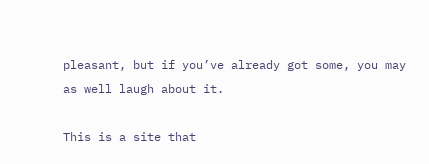pleasant, but if you’ve already got some, you may as well laugh about it.

This is a site that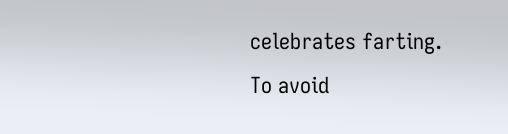celebrates farting. To avoid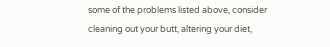some of the problems listed above, consider cleaning out your butt, altering your diet,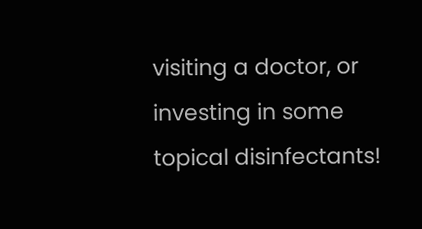visiting a doctor, or investing in some topical disinfectants!